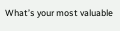What’s your most valuable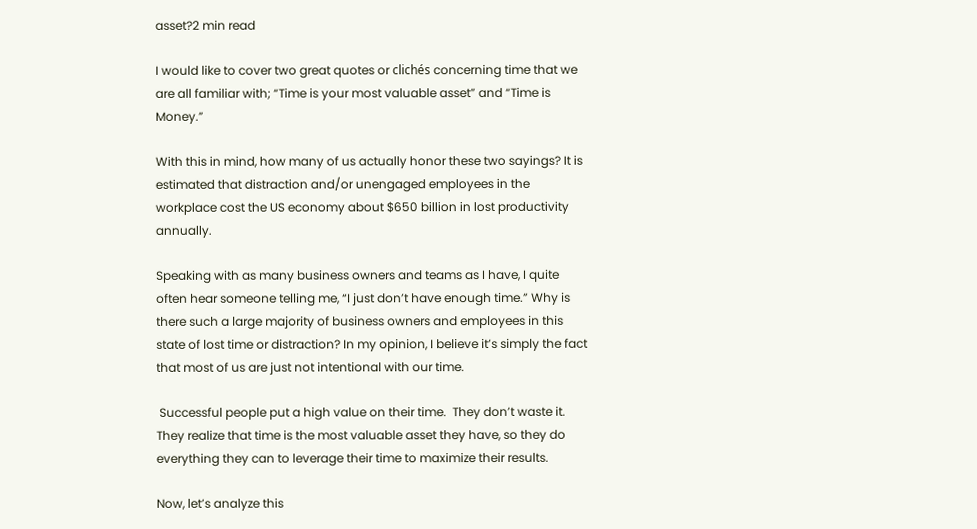asset?2 min read

I would like to cover two great quotes or clichés concerning time that we are all familiar with; “Time is your most valuable asset” and “Time is Money.”

With this in mind, how many of us actually honor these two sayings? It is estimated that distraction and/or unengaged employees in the workplace cost the US economy about $650 billion in lost productivity annually.

Speaking with as many business owners and teams as I have, I quite often hear someone telling me, “I just don’t have enough time.” Why is there such a large majority of business owners and employees in this state of lost time or distraction? In my opinion, I believe it’s simply the fact that most of us are just not intentional with our time.

 Successful people put a high value on their time.  They don’t waste it.  They realize that time is the most valuable asset they have, so they do everything they can to leverage their time to maximize their results.

Now, let’s analyze this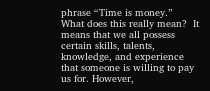phrase “Time is money.”  What does this really mean?  It means that we all possess certain skills, talents, knowledge, and experience that someone is willing to pay us for. However,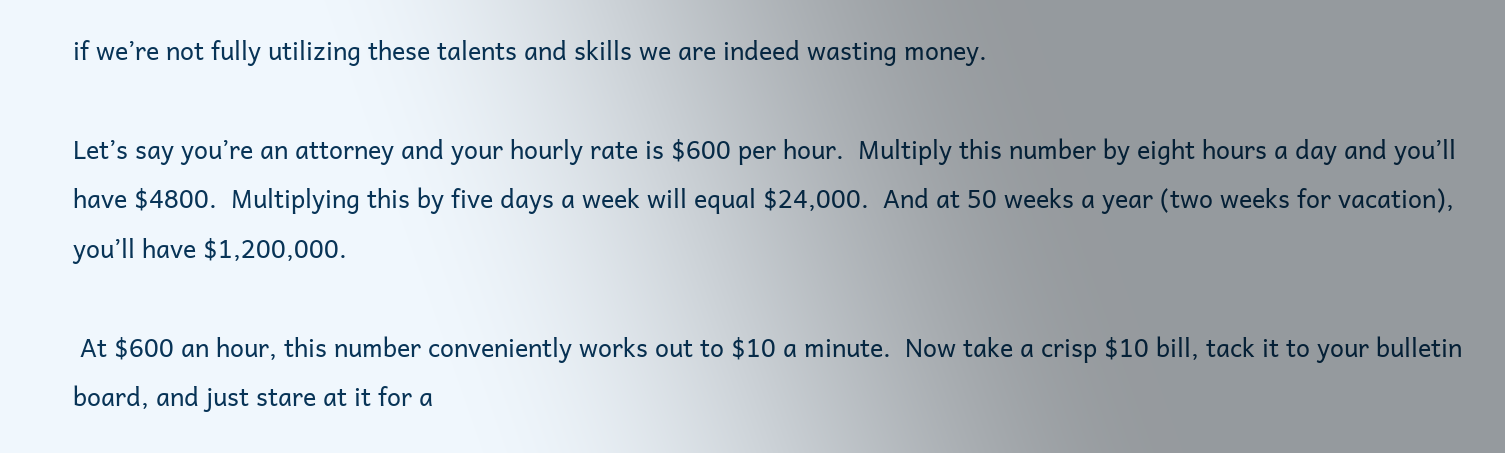if we’re not fully utilizing these talents and skills we are indeed wasting money.

Let’s say you’re an attorney and your hourly rate is $600 per hour.  Multiply this number by eight hours a day and you’ll have $4800.  Multiplying this by five days a week will equal $24,000.  And at 50 weeks a year (two weeks for vacation), you’ll have $1,200,000.

 At $600 an hour, this number conveniently works out to $10 a minute.  Now take a crisp $10 bill, tack it to your bulletin board, and just stare at it for a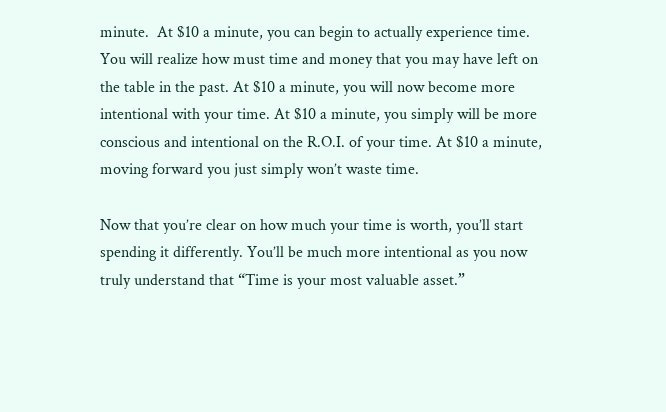minute.  At $10 a minute, you can begin to actually experience time.  You will realize how must time and money that you may have left on the table in the past. At $10 a minute, you will now become more intentional with your time. At $10 a minute, you simply will be more conscious and intentional on the R.O.I. of your time. At $10 a minute, moving forward you just simply won’t waste time.

Now that you’re clear on how much your time is worth, you’ll start spending it differently. You’ll be much more intentional as you now truly understand that “Time is your most valuable asset.”